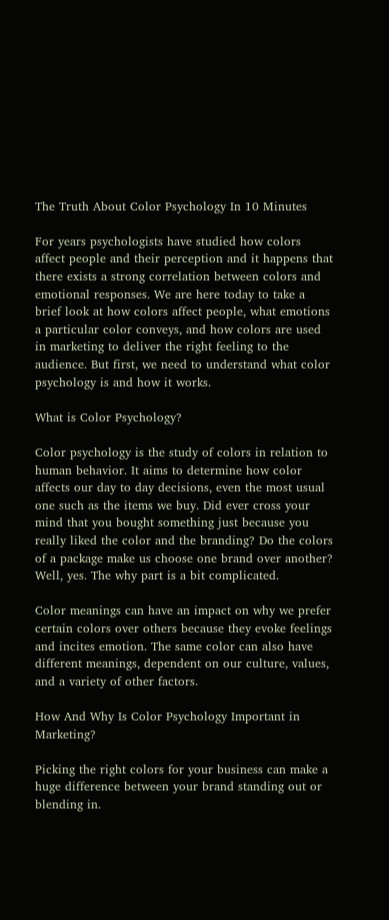The Truth About Color Psychology In 10 Minutes

For years psychologists have studied how colors affect people and their perception and it happens that there exists a strong correlation between colors and emotional responses. We are here today to take a brief look at how colors affect people, what emotions a particular color conveys, and how colors are used in marketing to deliver the right feeling to the audience. But first, we need to understand what color psychology is and how it works.

What is Color Psychology?

Color psychology is the study of colors in relation to human behavior. It aims to determine how color affects our day to day decisions, even the most usual one such as the items we buy. Did ever cross your mind that you bought something just because you really liked the color and the branding? Do the colors of a package make us choose one brand over another? Well, yes. The why part is a bit complicated.

Color meanings can have an impact on why we prefer certain colors over others because they evoke feelings and incites emotion. The same color can also have different meanings, dependent on our culture, values, and a variety of other factors.

How And Why Is Color Psychology Important in Marketing?

Picking the right colors for your business can make a huge difference between your brand standing out or blending in.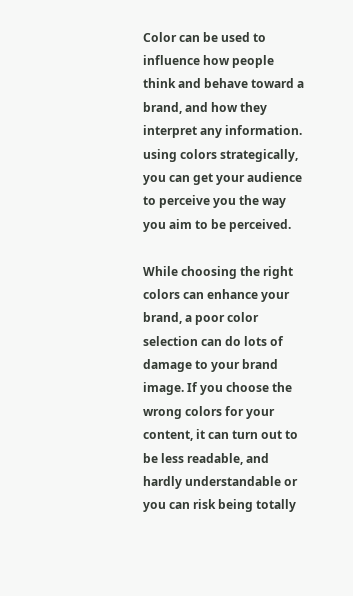Color can be used to influence how people think and behave toward a brand, and how they interpret any information. using colors strategically, you can get your audience to perceive you the way you aim to be perceived.

While choosing the right colors can enhance your brand, a poor color selection can do lots of damage to your brand image. If you choose the wrong colors for your content, it can turn out to be less readable, and hardly understandable or you can risk being totally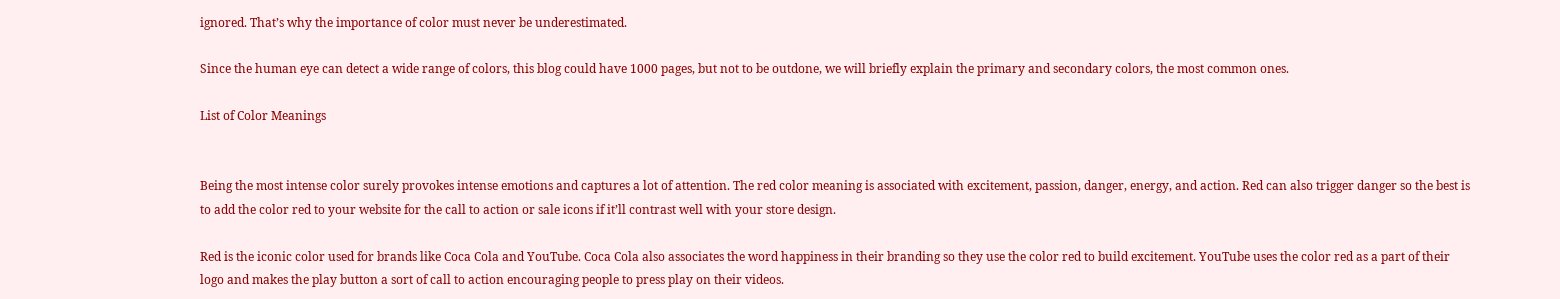ignored. That’s why the importance of color must never be underestimated.

Since the human eye can detect a wide range of colors, this blog could have 1000 pages, but not to be outdone, we will briefly explain the primary and secondary colors, the most common ones.

List of Color Meanings


Being the most intense color surely provokes intense emotions and captures a lot of attention. The red color meaning is associated with excitement, passion, danger, energy, and action. Red can also trigger danger so the best is to add the color red to your website for the call to action or sale icons if it’ll contrast well with your store design.

Red is the iconic color used for brands like Coca Cola and YouTube. Coca Cola also associates the word happiness in their branding so they use the color red to build excitement. YouTube uses the color red as a part of their logo and makes the play button a sort of call to action encouraging people to press play on their videos.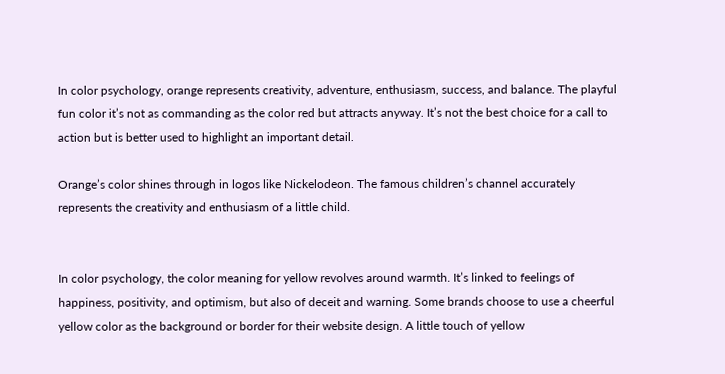In color psychology, orange represents creativity, adventure, enthusiasm, success, and balance. The playful fun color it’s not as commanding as the color red but attracts anyway. It’s not the best choice for a call to action but is better used to highlight an important detail.

Orange’s color shines through in logos like Nickelodeon. The famous children’s channel accurately represents the creativity and enthusiasm of a little child.


In color psychology, the color meaning for yellow revolves around warmth. It’s linked to feelings of happiness, positivity, and optimism, but also of deceit and warning. Some brands choose to use a cheerful yellow color as the background or border for their website design. A little touch of yellow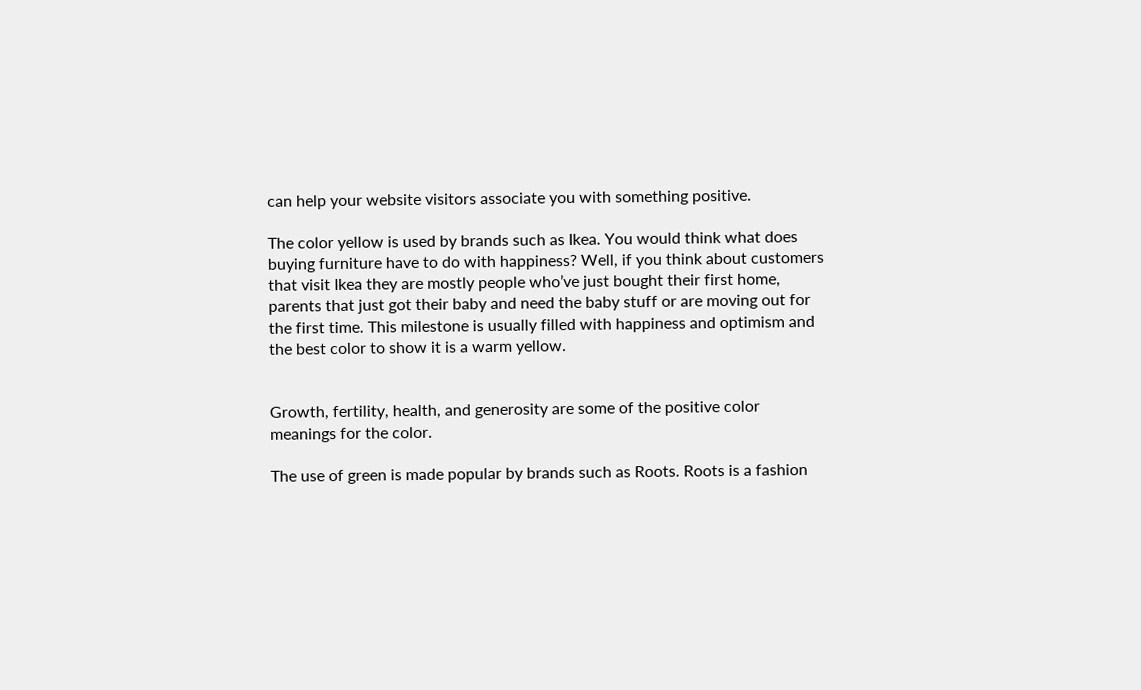can help your website visitors associate you with something positive.

The color yellow is used by brands such as Ikea. You would think what does buying furniture have to do with happiness? Well, if you think about customers that visit Ikea they are mostly people who’ve just bought their first home, parents that just got their baby and need the baby stuff or are moving out for the first time. This milestone is usually filled with happiness and optimism and the best color to show it is a warm yellow.


Growth, fertility, health, and generosity are some of the positive color meanings for the color.

The use of green is made popular by brands such as Roots. Roots is a fashion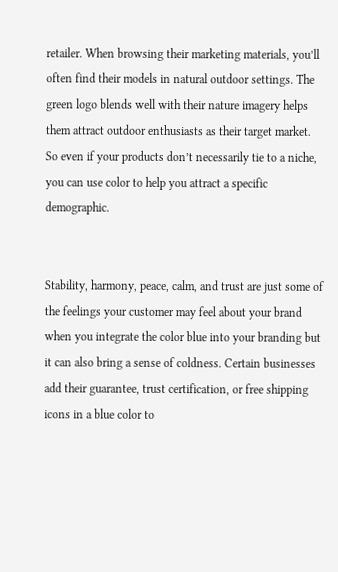retailer. When browsing their marketing materials, you’ll often find their models in natural outdoor settings. The green logo blends well with their nature imagery helps them attract outdoor enthusiasts as their target market. So even if your products don’t necessarily tie to a niche, you can use color to help you attract a specific demographic.


Stability, harmony, peace, calm, and trust are just some of the feelings your customer may feel about your brand when you integrate the color blue into your branding but it can also bring a sense of coldness. Certain businesses add their guarantee, trust certification, or free shipping icons in a blue color to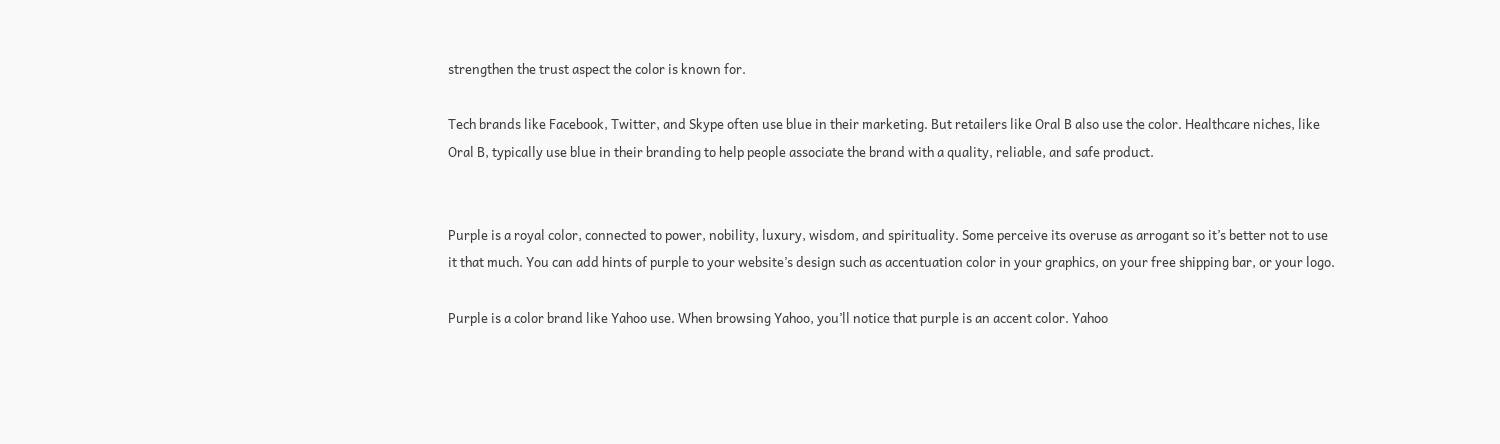strengthen the trust aspect the color is known for.

Tech brands like Facebook, Twitter, and Skype often use blue in their marketing. But retailers like Oral B also use the color. Healthcare niches, like Oral B, typically use blue in their branding to help people associate the brand with a quality, reliable, and safe product.


Purple is a royal color, connected to power, nobility, luxury, wisdom, and spirituality. Some perceive its overuse as arrogant so it’s better not to use it that much. You can add hints of purple to your website’s design such as accentuation color in your graphics, on your free shipping bar, or your logo.

Purple is a color brand like Yahoo use. When browsing Yahoo, you’ll notice that purple is an accent color. Yahoo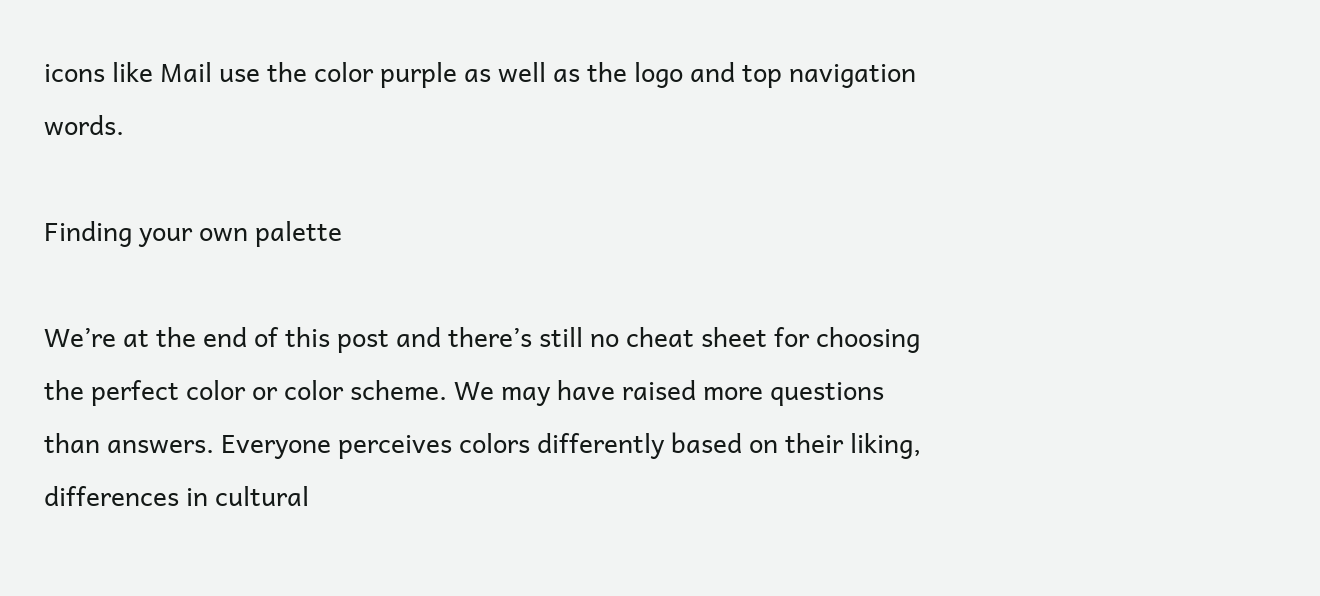icons like Mail use the color purple as well as the logo and top navigation words.

Finding your own palette

We’re at the end of this post and there’s still no cheat sheet for choosing the perfect color or color scheme. We may have raised more questions than answers. Everyone perceives colors differently based on their liking, differences in cultural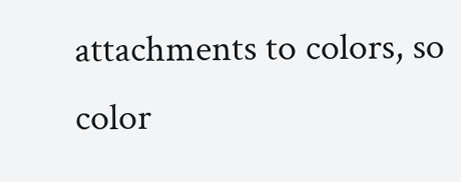attachments to colors, so color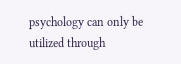psychology can only be utilized through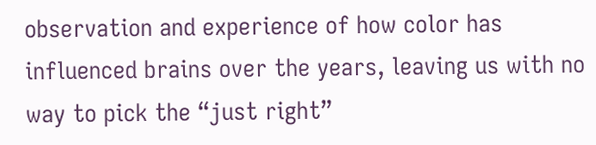observation and experience of how color has influenced brains over the years, leaving us with no way to pick the “just right”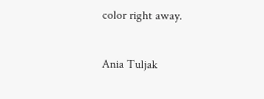color right away.

Ania Tuljak